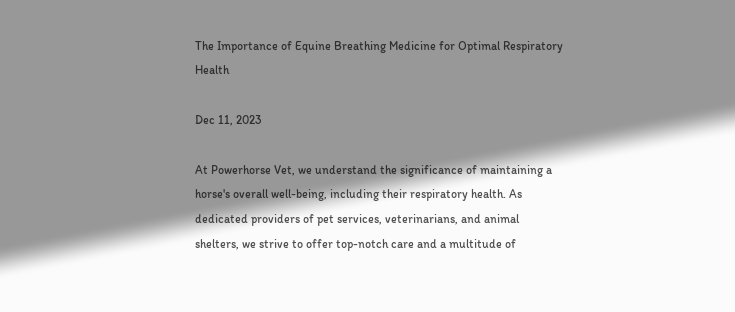The Importance of Equine Breathing Medicine for Optimal Respiratory Health

Dec 11, 2023

At Powerhorse Vet, we understand the significance of maintaining a horse's overall well-being, including their respiratory health. As dedicated providers of pet services, veterinarians, and animal shelters, we strive to offer top-notch care and a multitude of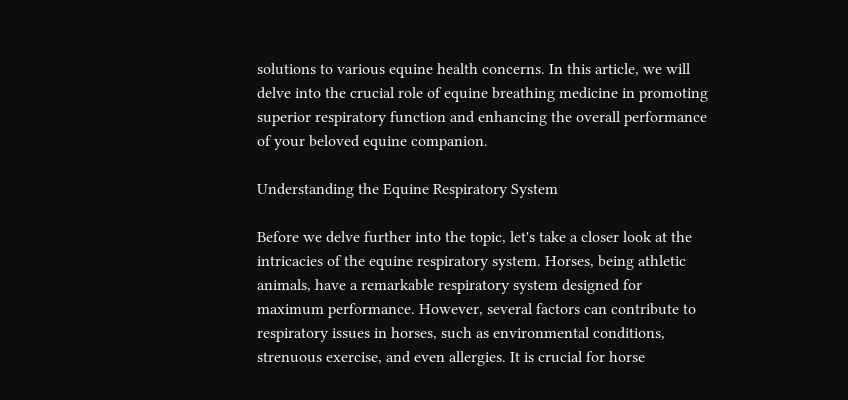solutions to various equine health concerns. In this article, we will delve into the crucial role of equine breathing medicine in promoting superior respiratory function and enhancing the overall performance of your beloved equine companion.

Understanding the Equine Respiratory System

Before we delve further into the topic, let's take a closer look at the intricacies of the equine respiratory system. Horses, being athletic animals, have a remarkable respiratory system designed for maximum performance. However, several factors can contribute to respiratory issues in horses, such as environmental conditions, strenuous exercise, and even allergies. It is crucial for horse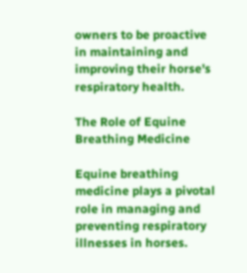owners to be proactive in maintaining and improving their horse's respiratory health.

The Role of Equine Breathing Medicine

Equine breathing medicine plays a pivotal role in managing and preventing respiratory illnesses in horses.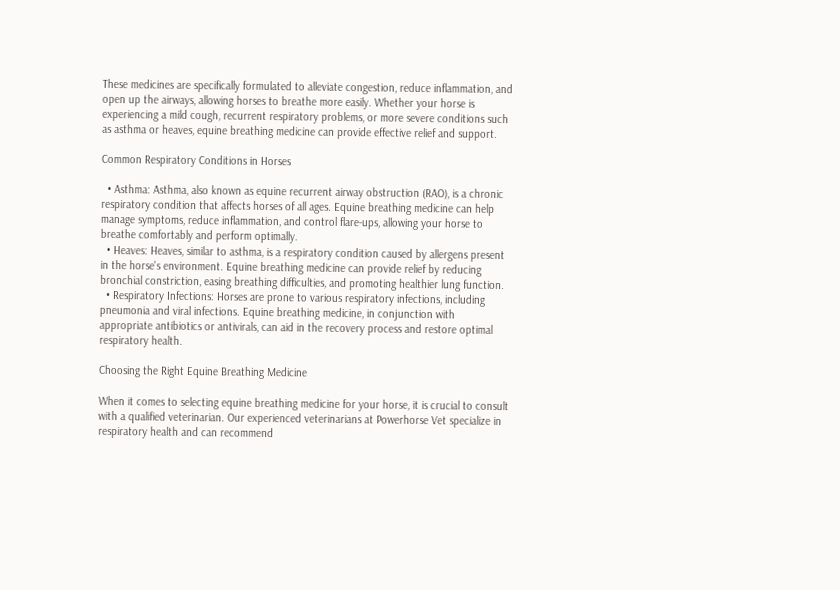These medicines are specifically formulated to alleviate congestion, reduce inflammation, and open up the airways, allowing horses to breathe more easily. Whether your horse is experiencing a mild cough, recurrent respiratory problems, or more severe conditions such as asthma or heaves, equine breathing medicine can provide effective relief and support.

Common Respiratory Conditions in Horses

  • Asthma: Asthma, also known as equine recurrent airway obstruction (RAO), is a chronic respiratory condition that affects horses of all ages. Equine breathing medicine can help manage symptoms, reduce inflammation, and control flare-ups, allowing your horse to breathe comfortably and perform optimally.
  • Heaves: Heaves, similar to asthma, is a respiratory condition caused by allergens present in the horse's environment. Equine breathing medicine can provide relief by reducing bronchial constriction, easing breathing difficulties, and promoting healthier lung function.
  • Respiratory Infections: Horses are prone to various respiratory infections, including pneumonia and viral infections. Equine breathing medicine, in conjunction with appropriate antibiotics or antivirals, can aid in the recovery process and restore optimal respiratory health.

Choosing the Right Equine Breathing Medicine

When it comes to selecting equine breathing medicine for your horse, it is crucial to consult with a qualified veterinarian. Our experienced veterinarians at Powerhorse Vet specialize in respiratory health and can recommend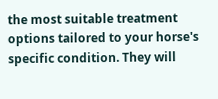the most suitable treatment options tailored to your horse's specific condition. They will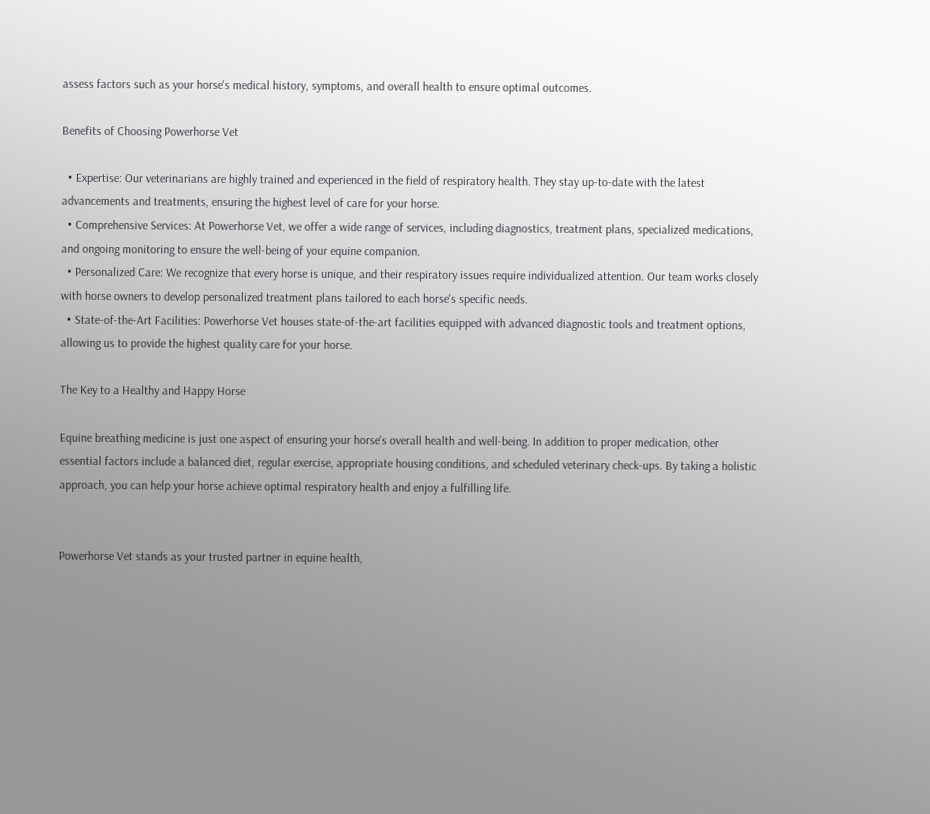assess factors such as your horse's medical history, symptoms, and overall health to ensure optimal outcomes.

Benefits of Choosing Powerhorse Vet

  • Expertise: Our veterinarians are highly trained and experienced in the field of respiratory health. They stay up-to-date with the latest advancements and treatments, ensuring the highest level of care for your horse.
  • Comprehensive Services: At Powerhorse Vet, we offer a wide range of services, including diagnostics, treatment plans, specialized medications, and ongoing monitoring to ensure the well-being of your equine companion.
  • Personalized Care: We recognize that every horse is unique, and their respiratory issues require individualized attention. Our team works closely with horse owners to develop personalized treatment plans tailored to each horse's specific needs.
  • State-of-the-Art Facilities: Powerhorse Vet houses state-of-the-art facilities equipped with advanced diagnostic tools and treatment options, allowing us to provide the highest quality care for your horse.

The Key to a Healthy and Happy Horse

Equine breathing medicine is just one aspect of ensuring your horse's overall health and well-being. In addition to proper medication, other essential factors include a balanced diet, regular exercise, appropriate housing conditions, and scheduled veterinary check-ups. By taking a holistic approach, you can help your horse achieve optimal respiratory health and enjoy a fulfilling life.


Powerhorse Vet stands as your trusted partner in equine health,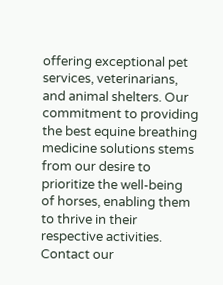offering exceptional pet services, veterinarians, and animal shelters. Our commitment to providing the best equine breathing medicine solutions stems from our desire to prioritize the well-being of horses, enabling them to thrive in their respective activities. Contact our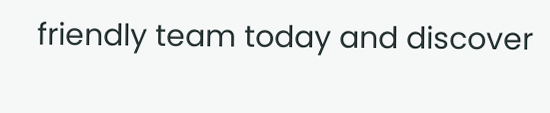friendly team today and discover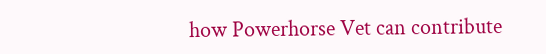how Powerhorse Vet can contribute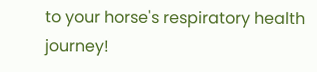to your horse's respiratory health journey!